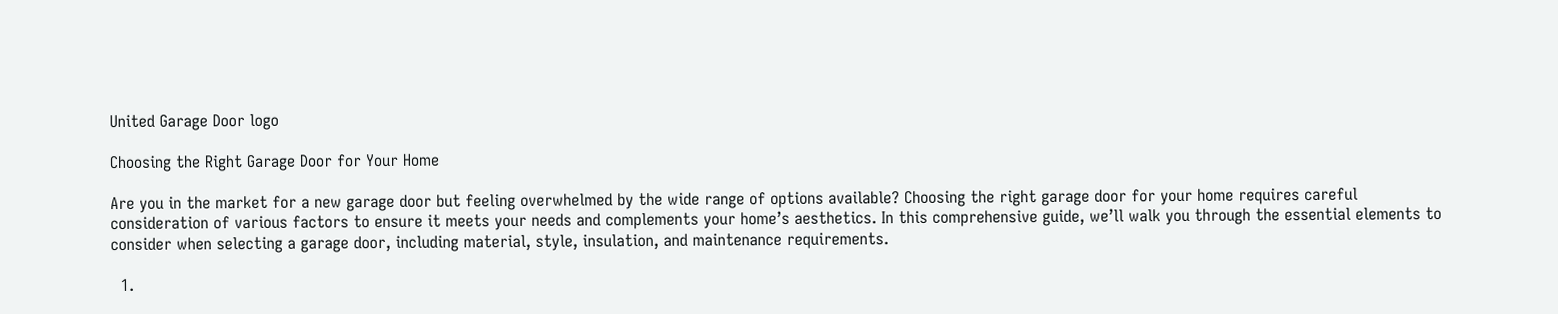United Garage Door logo

Choosing the Right Garage Door for Your Home

Are you in the market for a new garage door but feeling overwhelmed by the wide range of options available? Choosing the right garage door for your home requires careful consideration of various factors to ensure it meets your needs and complements your home’s aesthetics. In this comprehensive guide, we’ll walk you through the essential elements to consider when selecting a garage door, including material, style, insulation, and maintenance requirements.

  1.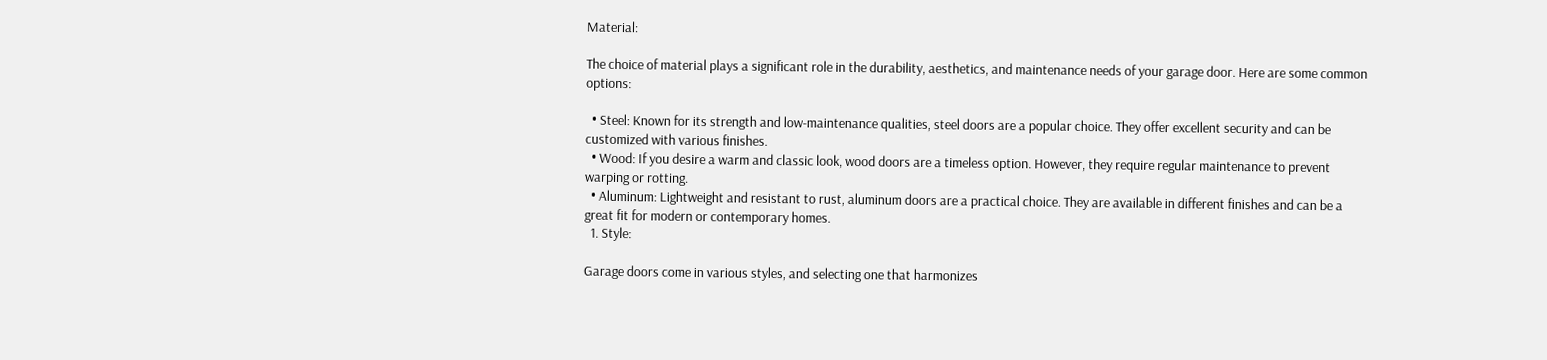Material:

The choice of material plays a significant role in the durability, aesthetics, and maintenance needs of your garage door. Here are some common options:

  • Steel: Known for its strength and low-maintenance qualities, steel doors are a popular choice. They offer excellent security and can be customized with various finishes.
  • Wood: If you desire a warm and classic look, wood doors are a timeless option. However, they require regular maintenance to prevent warping or rotting.
  • Aluminum: Lightweight and resistant to rust, aluminum doors are a practical choice. They are available in different finishes and can be a great fit for modern or contemporary homes.
  1. Style:

Garage doors come in various styles, and selecting one that harmonizes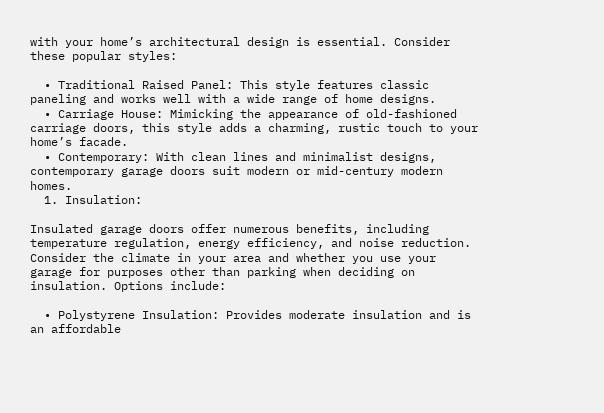with your home’s architectural design is essential. Consider these popular styles:

  • Traditional Raised Panel: This style features classic paneling and works well with a wide range of home designs.
  • Carriage House: Mimicking the appearance of old-fashioned carriage doors, this style adds a charming, rustic touch to your home’s facade.
  • Contemporary: With clean lines and minimalist designs, contemporary garage doors suit modern or mid-century modern homes.
  1. Insulation:

Insulated garage doors offer numerous benefits, including temperature regulation, energy efficiency, and noise reduction. Consider the climate in your area and whether you use your garage for purposes other than parking when deciding on insulation. Options include:

  • Polystyrene Insulation: Provides moderate insulation and is an affordable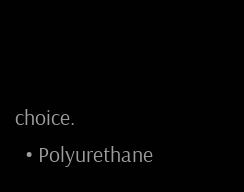choice.
  • Polyurethane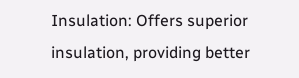Insulation: Offers superior insulation, providing better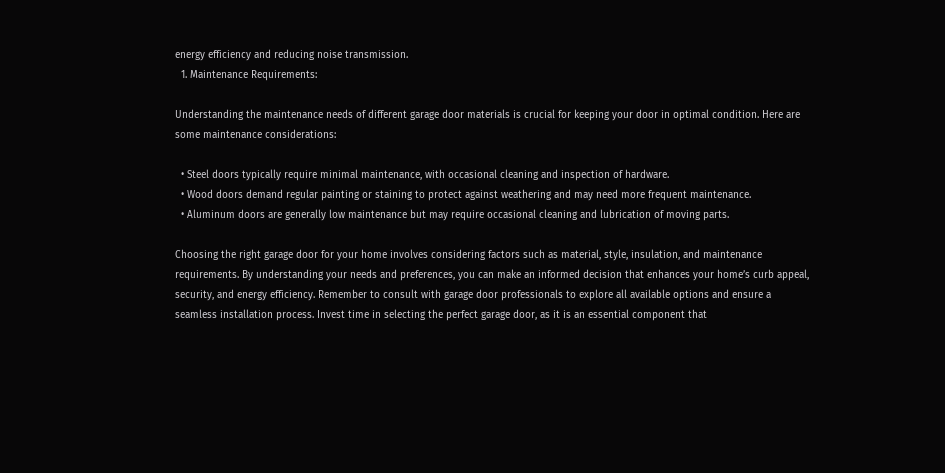energy efficiency and reducing noise transmission.
  1. Maintenance Requirements:

Understanding the maintenance needs of different garage door materials is crucial for keeping your door in optimal condition. Here are some maintenance considerations:

  • Steel doors typically require minimal maintenance, with occasional cleaning and inspection of hardware.
  • Wood doors demand regular painting or staining to protect against weathering and may need more frequent maintenance.
  • Aluminum doors are generally low maintenance but may require occasional cleaning and lubrication of moving parts.

Choosing the right garage door for your home involves considering factors such as material, style, insulation, and maintenance requirements. By understanding your needs and preferences, you can make an informed decision that enhances your home’s curb appeal, security, and energy efficiency. Remember to consult with garage door professionals to explore all available options and ensure a seamless installation process. Invest time in selecting the perfect garage door, as it is an essential component that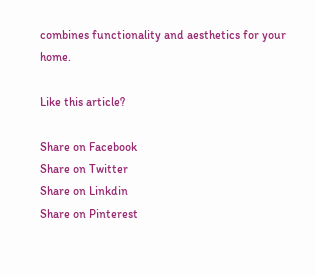combines functionality and aesthetics for your home.

Like this article?

Share on Facebook
Share on Twitter
Share on Linkdin
Share on Pinterest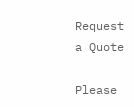Request a Quote

Please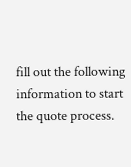fill out the following information to start the quote process.